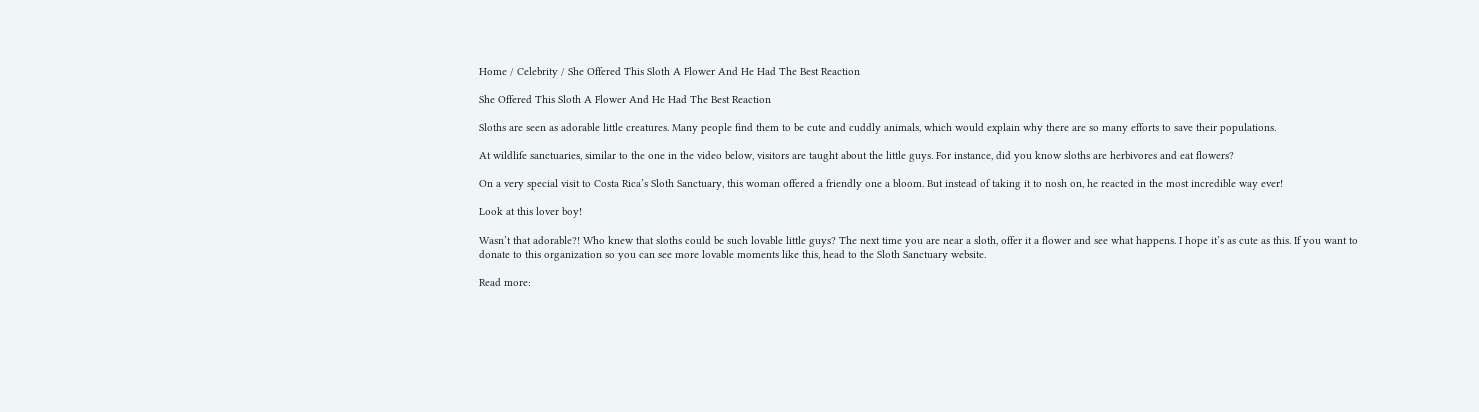Home / Celebrity / She Offered This Sloth A Flower And He Had The Best Reaction

She Offered This Sloth A Flower And He Had The Best Reaction

Sloths are seen as adorable little creatures. Many people find them to be cute and cuddly animals, which would explain why there are so many efforts to save their populations.

At wildlife sanctuaries, similar to the one in the video below, visitors are taught about the little guys. For instance, did you know sloths are herbivores and eat flowers?

On a very special visit to Costa Rica’s Sloth Sanctuary, this woman offered a friendly one a bloom. But instead of taking it to nosh on, he reacted in the most incredible way ever!

Look at this lover boy!

Wasn’t that adorable?! Who knew that sloths could be such lovable little guys? The next time you are near a sloth, offer it a flower and see what happens. I hope it’s as cute as this. If you want to donate to this organization so you can see more lovable moments like this, head to the Sloth Sanctuary website.

Read more: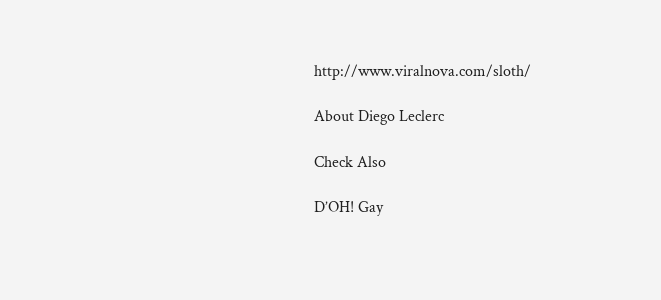http://www.viralnova.com/sloth/

About Diego Leclerc

Check Also

D’OH! Gay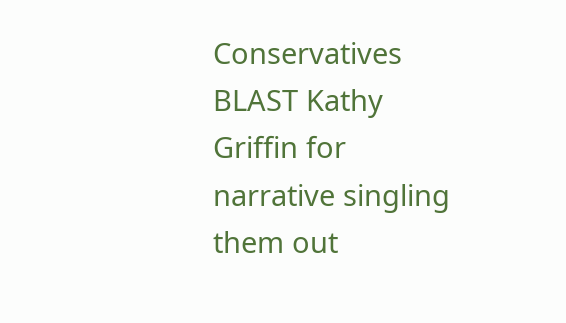Conservatives BLAST Kathy Griffin for narrative singling them out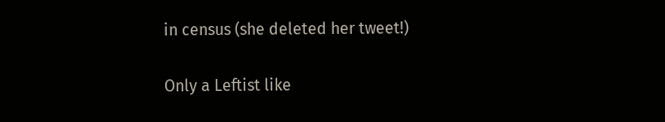in census (she deleted her tweet!)

Only a Leftist like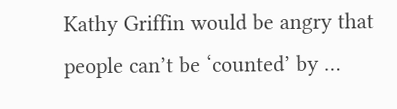Kathy Griffin would be angry that people can’t be ‘counted’ by …